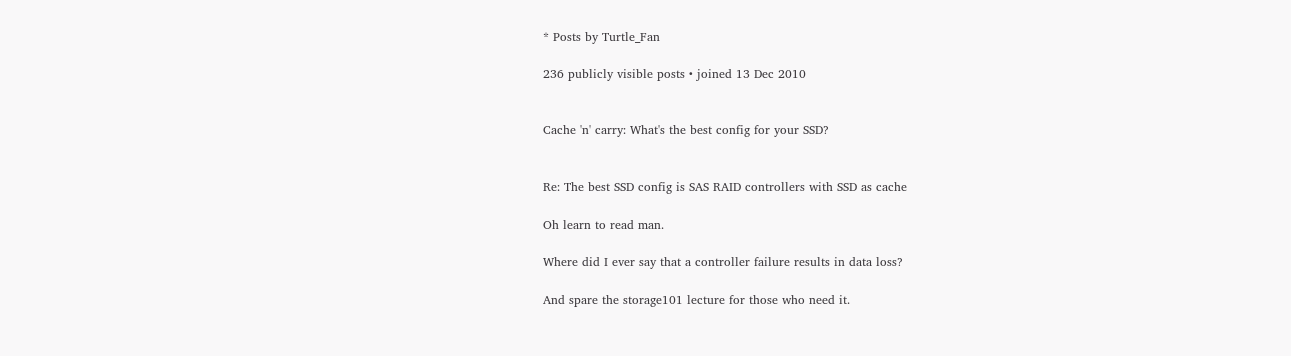* Posts by Turtle_Fan

236 publicly visible posts • joined 13 Dec 2010


Cache 'n' carry: What's the best config for your SSD?


Re: The best SSD config is SAS RAID controllers with SSD as cache

Oh learn to read man.

Where did I ever say that a controller failure results in data loss?

And spare the storage101 lecture for those who need it.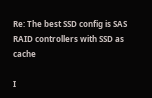Re: The best SSD config is SAS RAID controllers with SSD as cache

I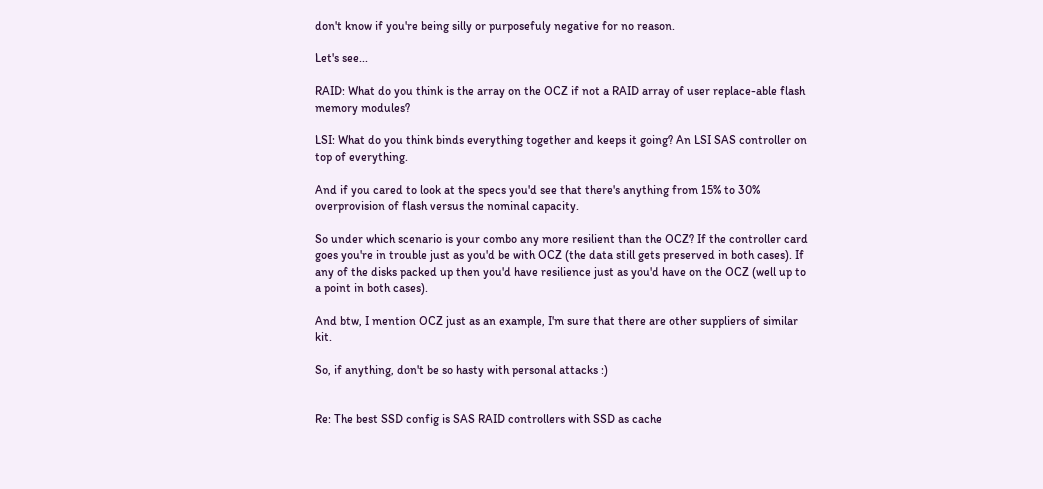don't know if you're being silly or purposefuly negative for no reason.

Let's see...

RAID: What do you think is the array on the OCZ if not a RAID array of user replace-able flash memory modules?

LSI: What do you think binds everything together and keeps it going? An LSI SAS controller on top of everything.

And if you cared to look at the specs you'd see that there's anything from 15% to 30% overprovision of flash versus the nominal capacity.

So under which scenario is your combo any more resilient than the OCZ? If the controller card goes you're in trouble just as you'd be with OCZ (the data still gets preserved in both cases). If any of the disks packed up then you'd have resilience just as you'd have on the OCZ (well up to a point in both cases).

And btw, I mention OCZ just as an example, I'm sure that there are other suppliers of similar kit.

So, if anything, don't be so hasty with personal attacks :)


Re: The best SSD config is SAS RAID controllers with SSD as cache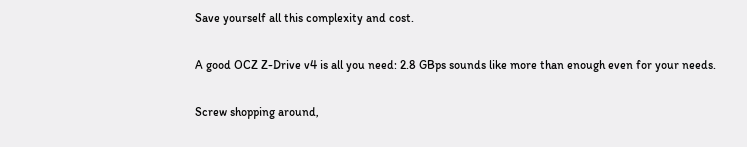Save yourself all this complexity and cost.

A good OCZ Z-Drive v4 is all you need: 2.8 GBps sounds like more than enough even for your needs.

Screw shopping around,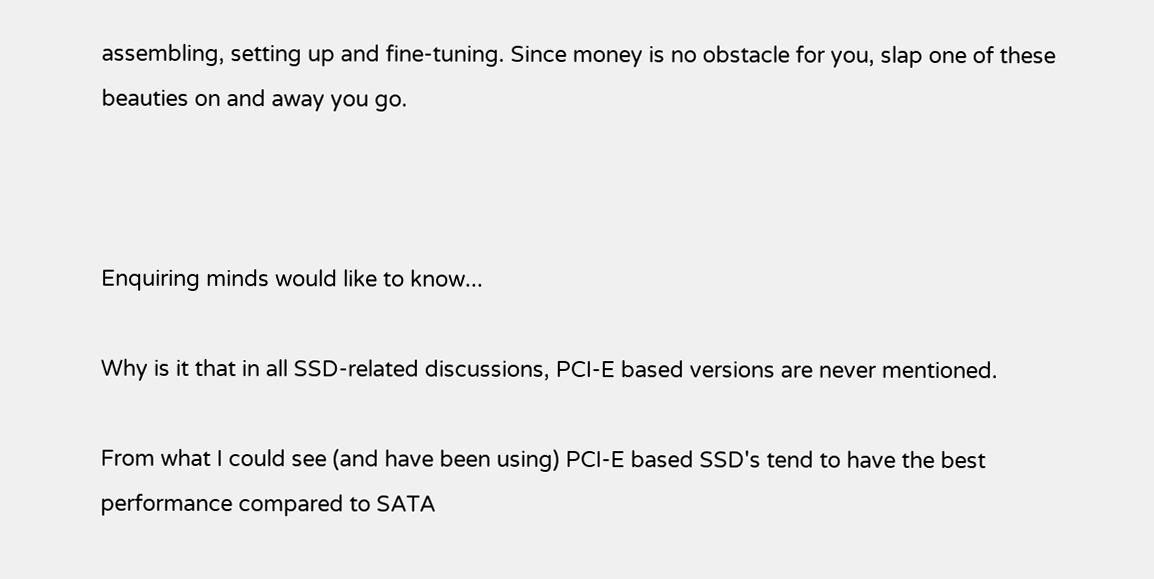assembling, setting up and fine-tuning. Since money is no obstacle for you, slap one of these beauties on and away you go.



Enquiring minds would like to know...

Why is it that in all SSD-related discussions, PCI-E based versions are never mentioned.

From what I could see (and have been using) PCI-E based SSD's tend to have the best performance compared to SATA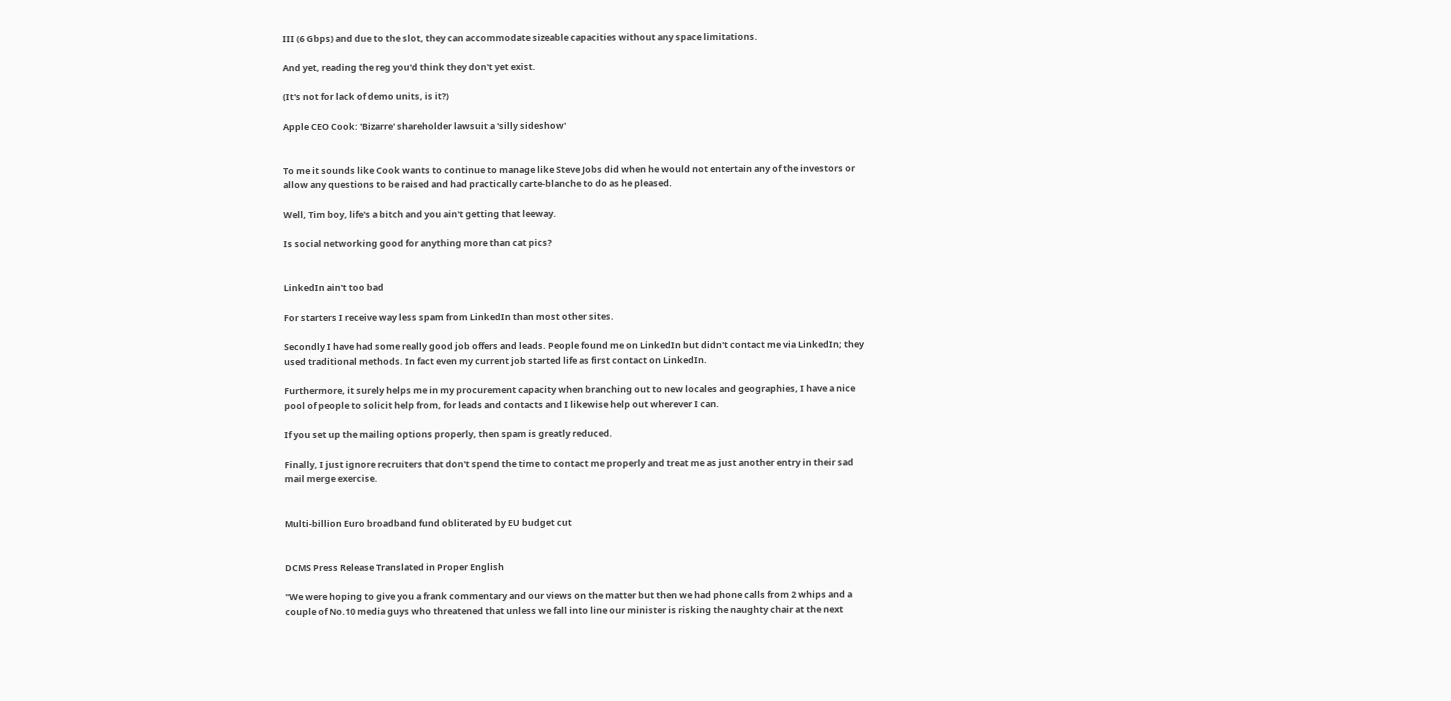III (6 Gbps) and due to the slot, they can accommodate sizeable capacities without any space limitations.

And yet, reading the reg you'd think they don't yet exist.

(It's not for lack of demo units, is it?)

Apple CEO Cook: 'Bizarre' shareholder lawsuit a 'silly sideshow'


To me it sounds like Cook wants to continue to manage like Steve Jobs did when he would not entertain any of the investors or allow any questions to be raised and had practically carte-blanche to do as he pleased.

Well, Tim boy, life's a bitch and you ain't getting that leeway.

Is social networking good for anything more than cat pics?


LinkedIn ain't too bad

For starters I receive way less spam from LinkedIn than most other sites.

Secondly I have had some really good job offers and leads. People found me on LinkedIn but didn't contact me via LinkedIn; they used traditional methods. In fact even my current job started life as first contact on LinkedIn.

Furthermore, it surely helps me in my procurement capacity when branching out to new locales and geographies, I have a nice pool of people to solicit help from, for leads and contacts and I likewise help out wherever I can.

If you set up the mailing options properly, then spam is greatly reduced.

Finally, I just ignore recruiters that don't spend the time to contact me properly and treat me as just another entry in their sad mail merge exercise.


Multi-billion Euro broadband fund obliterated by EU budget cut


DCMS Press Release Translated in Proper English

"We were hoping to give you a frank commentary and our views on the matter but then we had phone calls from 2 whips and a couple of No.10 media guys who threatened that unless we fall into line our minister is risking the naughty chair at the next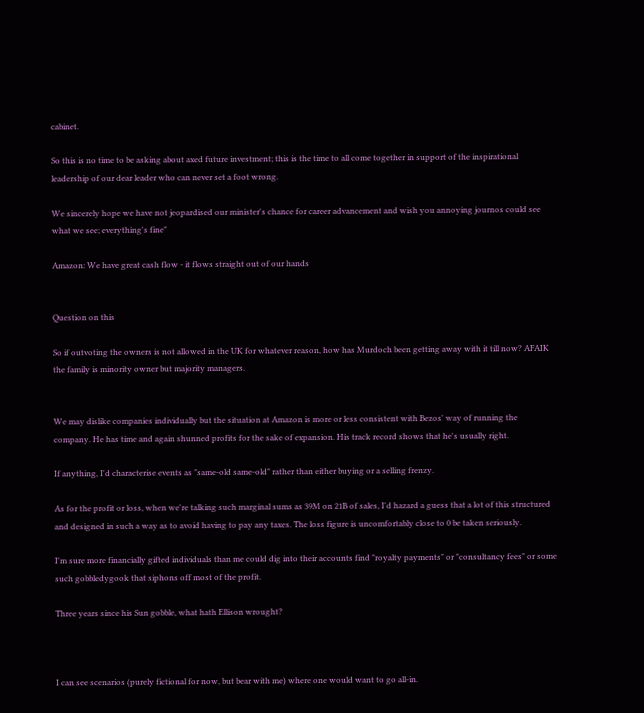cabinet.

So this is no time to be asking about axed future investment; this is the time to all come together in support of the inspirational leadership of our dear leader who can never set a foot wrong.

We sincerely hope we have not jeopardised our minister's chance for career advancement and wish you annoying journos could see what we see; everything's fine"

Amazon: We have great cash flow - it flows straight out of our hands


Question on this

So if outvoting the owners is not allowed in the UK for whatever reason, how has Murdoch been getting away with it till now? AFAIK the family is minority owner but majority managers.


We may dislike companies individually but the situation at Amazon is more or less consistent with Bezos' way of running the company. He has time and again shunned profits for the sake of expansion. His track record shows that he's usually right.

If anything, I'd characterise events as "same-old same-old" rather than either buying or a selling frenzy.

As for the profit or loss, when we're talking such marginal sums as 39M on 21B of sales, I'd hazard a guess that a lot of this structured and designed in such a way as to avoid having to pay any taxes. The loss figure is uncomfortably close to 0 be taken seriously.

I'm sure more financially gifted individuals than me could dig into their accounts find "royalty payments" or "consultancy fees" or some such gobbledygook that siphons off most of the profit.

Three years since his Sun gobble, what hath Ellison wrought?



I can see scenarios (purely fictional for now, but bear with me) where one would want to go all-in.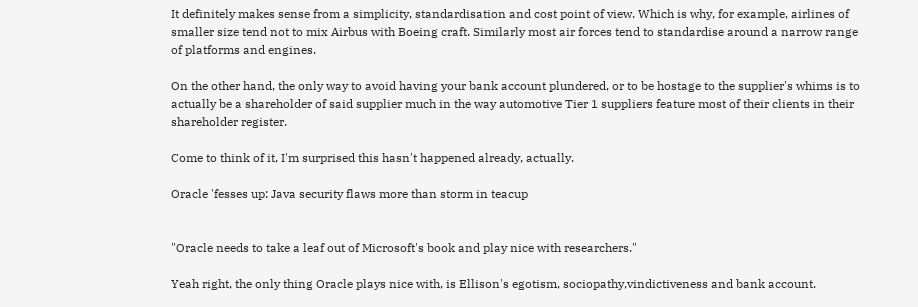It definitely makes sense from a simplicity, standardisation and cost point of view. Which is why, for example, airlines of smaller size tend not to mix Airbus with Boeing craft. Similarly most air forces tend to standardise around a narrow range of platforms and engines.

On the other hand, the only way to avoid having your bank account plundered, or to be hostage to the supplier's whims is to actually be a shareholder of said supplier much in the way automotive Tier 1 suppliers feature most of their clients in their shareholder register.

Come to think of it, I'm surprised this hasn't happened already, actually.

Oracle 'fesses up: Java security flaws more than storm in teacup


"Oracle needs to take a leaf out of Microsoft's book and play nice with researchers."

Yeah right, the only thing Oracle plays nice with, is Ellison's egotism, sociopathy,vindictiveness and bank account.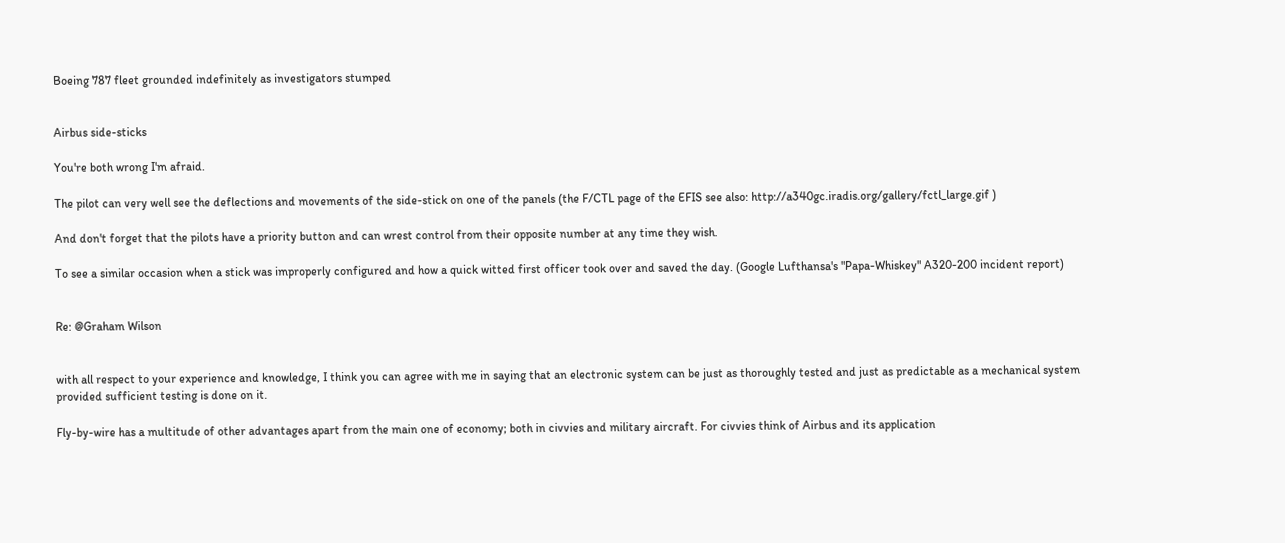Boeing 787 fleet grounded indefinitely as investigators stumped


Airbus side-sticks

You're both wrong I'm afraid.

The pilot can very well see the deflections and movements of the side-stick on one of the panels (the F/CTL page of the EFIS see also: http://a340gc.iradis.org/gallery/fctl_large.gif )

And don't forget that the pilots have a priority button and can wrest control from their opposite number at any time they wish.

To see a similar occasion when a stick was improperly configured and how a quick witted first officer took over and saved the day. (Google Lufthansa's "Papa-Whiskey" A320-200 incident report)


Re: @Graham Wilson


with all respect to your experience and knowledge, I think you can agree with me in saying that an electronic system can be just as thoroughly tested and just as predictable as a mechanical system provided sufficient testing is done on it.

Fly-by-wire has a multitude of other advantages apart from the main one of economy; both in civvies and military aircraft. For civvies think of Airbus and its application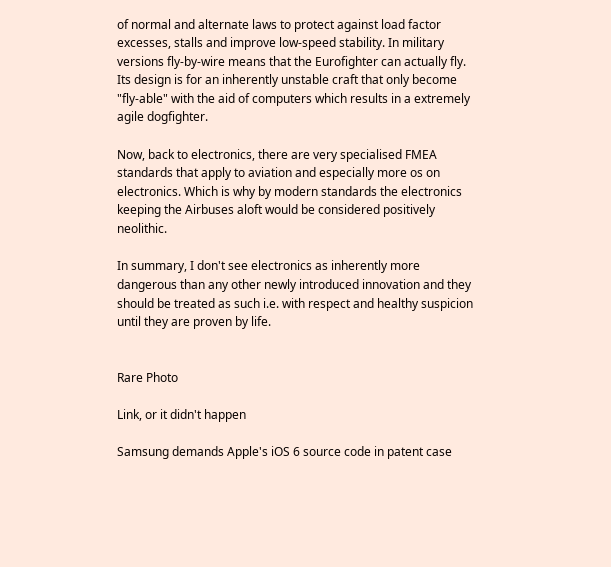of normal and alternate laws to protect against load factor excesses, stalls and improve low-speed stability. In military versions fly-by-wire means that the Eurofighter can actually fly. Its design is for an inherently unstable craft that only become "fly-able" with the aid of computers which results in a extremely agile dogfighter.

Now, back to electronics, there are very specialised FMEA standards that apply to aviation and especially more os on electronics. Which is why by modern standards the electronics keeping the Airbuses aloft would be considered positively neolithic.

In summary, I don't see electronics as inherently more dangerous than any other newly introduced innovation and they should be treated as such i.e. with respect and healthy suspicion until they are proven by life.


Rare Photo

Link, or it didn't happen

Samsung demands Apple's iOS 6 source code in patent case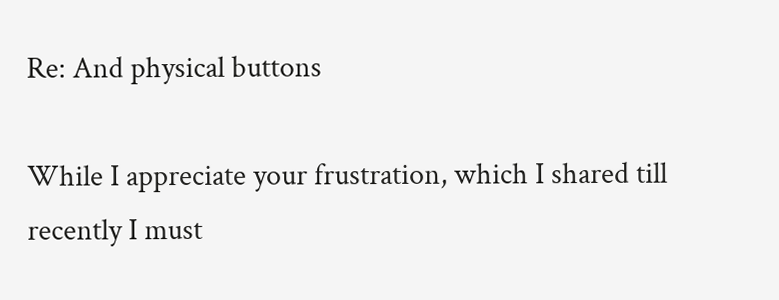Re: And physical buttons

While I appreciate your frustration, which I shared till recently I must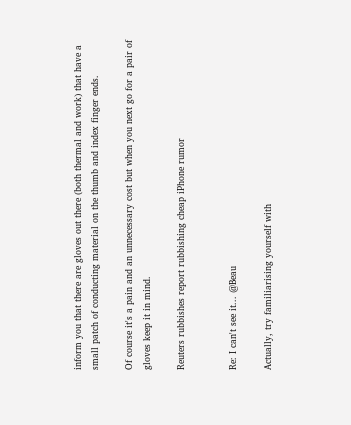inform you that there are gloves out there (both thermal and work) that have a small patch of conducting material on the thumb and index finger ends.

Of course it's a pain and an unnecessary cost but when you next go for a pair of gloves keep it in mind.

Reuters rubbishes report rubbishing cheap iPhone rumor


Re: I can't see it... @Beau

Actually, try familiarising yourself with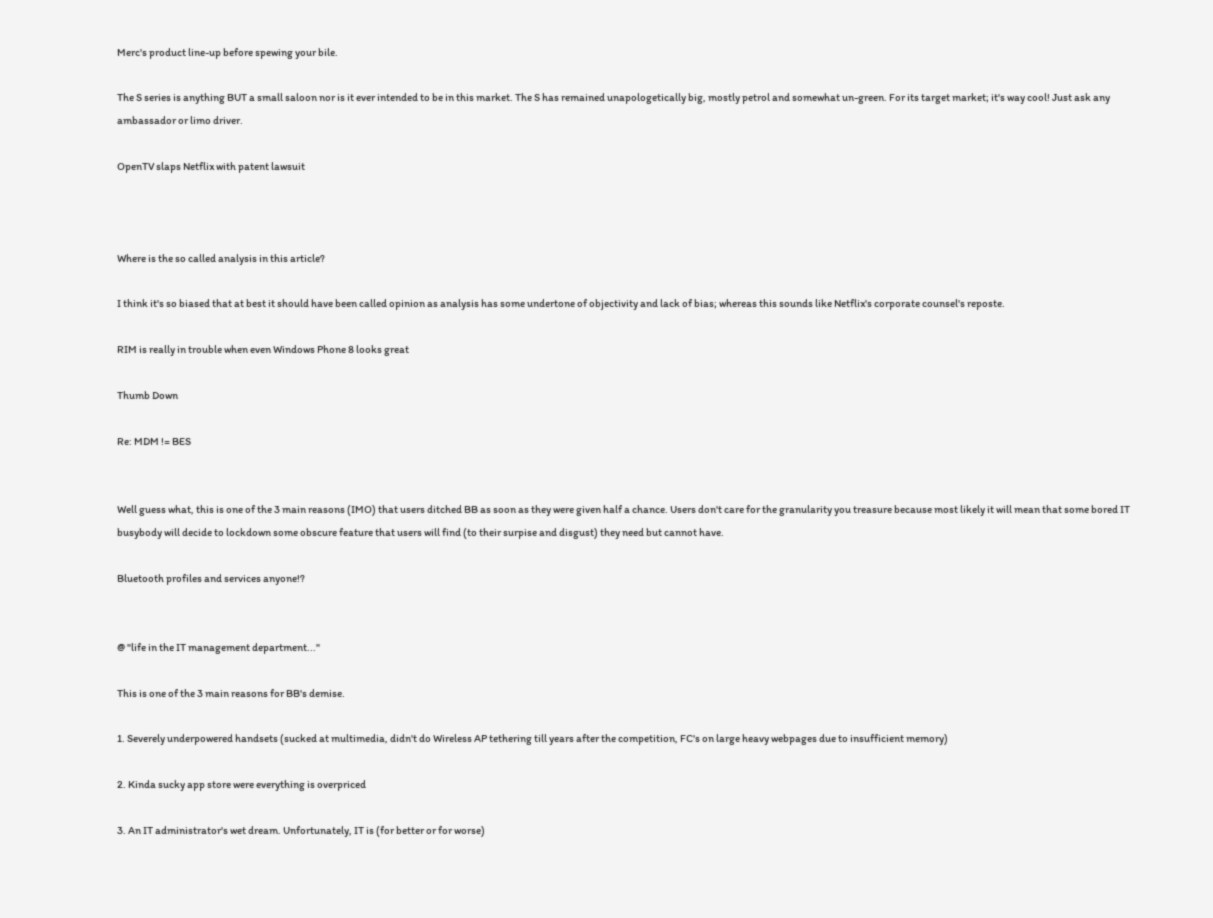Merc's product line-up before spewing your bile.

The S series is anything BUT a small saloon nor is it ever intended to be in this market. The S has remained unapologetically big, mostly petrol and somewhat un-green. For its target market; it's way cool! Just ask any ambassador or limo driver.

OpenTV slaps Netflix with patent lawsuit



Where is the so called analysis in this article?

I think it's so biased that at best it should have been called opinion as analysis has some undertone of objectivity and lack of bias; whereas this sounds like Netflix's corporate counsel's reposte.

RIM is really in trouble when even Windows Phone 8 looks great

Thumb Down

Re: MDM != BES


Well guess what, this is one of the 3 main reasons (IMO) that users ditched BB as soon as they were given half a chance. Users don't care for the granularity you treasure because most likely it will mean that some bored IT busybody will decide to lockdown some obscure feature that users will find (to their surpise and disgust) they need but cannot have.

Bluetooth profiles and services anyone!?


@ "life in the IT management department..."

This is one of the 3 main reasons for BB's demise.

1. Severely underpowered handsets (sucked at multimedia, didn't do Wireless AP tethering till years after the competition, FC's on large heavy webpages due to insufficient memory)

2. Kinda sucky app store were everything is overpriced

3. An IT administrator's wet dream. Unfortunately, IT is (for better or for worse)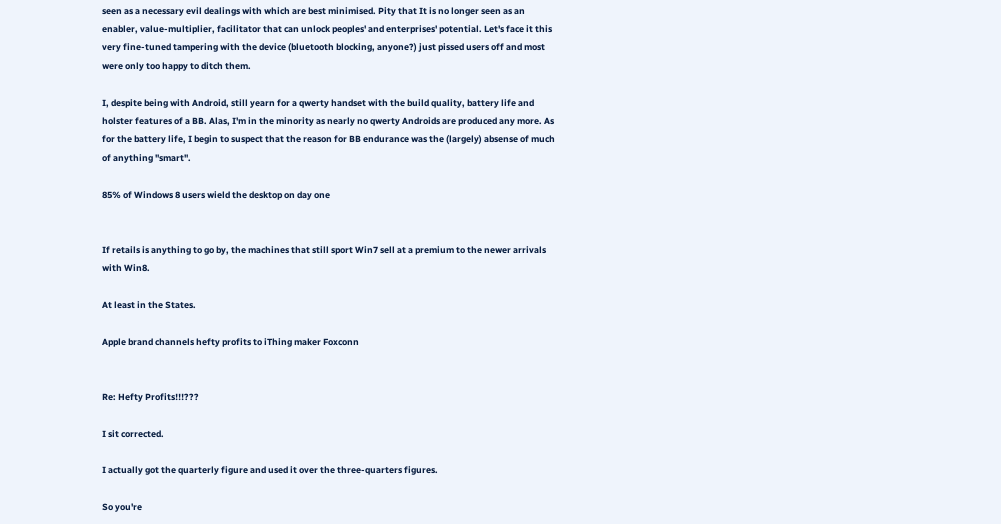seen as a necessary evil dealings with which are best minimised. Pity that It is no longer seen as an enabler, value-multiplier, facilitator that can unlock peoples' and enterprises' potential. Let's face it this very fine-tuned tampering with the device (bluetooth blocking, anyone?) just pissed users off and most were only too happy to ditch them.

I, despite being with Android, still yearn for a qwerty handset with the build quality, battery life and holster features of a BB. Alas, I'm in the minority as nearly no qwerty Androids are produced any more. As for the battery life, I begin to suspect that the reason for BB endurance was the (largely) absense of much of anything "smart".

85% of Windows 8 users wield the desktop on day one


If retails is anything to go by, the machines that still sport Win7 sell at a premium to the newer arrivals with Win8.

At least in the States.

Apple brand channels hefty profits to iThing maker Foxconn


Re: Hefty Profits!!!???

I sit corrected.

I actually got the quarterly figure and used it over the three-quarters figures.

So you're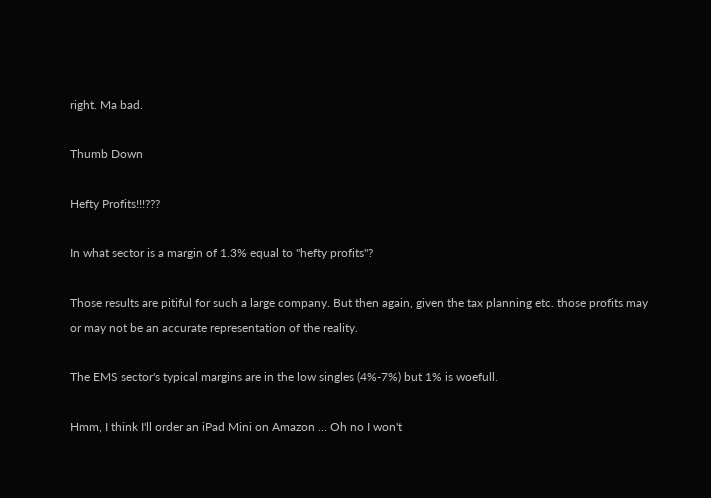right. Ma bad.

Thumb Down

Hefty Profits!!!???

In what sector is a margin of 1.3% equal to "hefty profits"?

Those results are pitiful for such a large company. But then again, given the tax planning etc. those profits may or may not be an accurate representation of the reality.

The EMS sector's typical margins are in the low singles (4%-7%) but 1% is woefull.

Hmm, I think I'll order an iPad Mini on Amazon ... Oh no I won't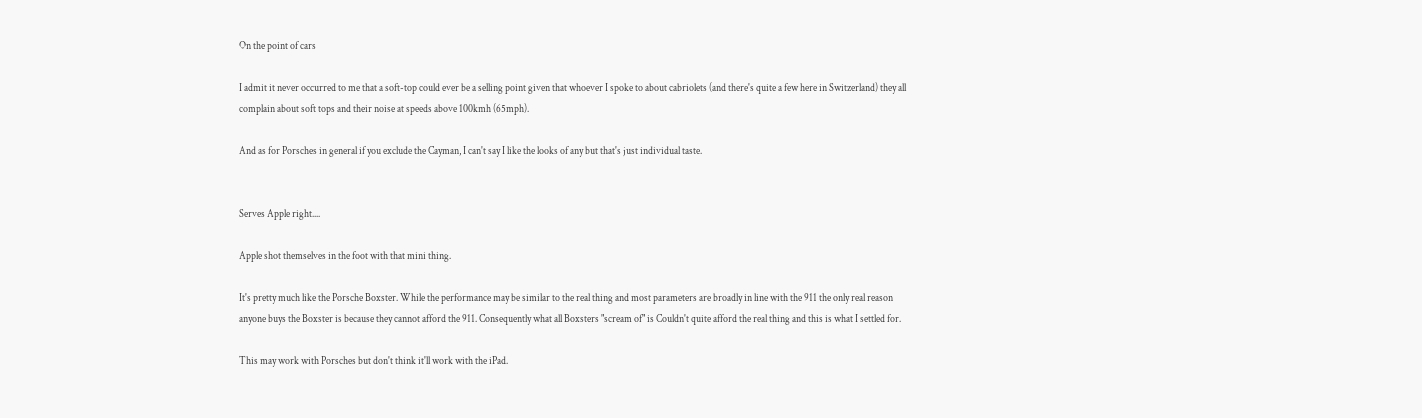On the point of cars

I admit it never occurred to me that a soft-top could ever be a selling point given that whoever I spoke to about cabriolets (and there's quite a few here in Switzerland) they all complain about soft tops and their noise at speeds above 100kmh (65mph).

And as for Porsches in general if you exclude the Cayman, I can't say I like the looks of any but that's just individual taste.


Serves Apple right....

Apple shot themselves in the foot with that mini thing.

It's pretty much like the Porsche Boxster. While the performance may be similar to the real thing and most parameters are broadly in line with the 911 the only real reason anyone buys the Boxster is because they cannot afford the 911. Consequently what all Boxsters "scream of" is Couldn't quite afford the real thing and this is what I settled for.

This may work with Porsches but don't think it'll work with the iPad.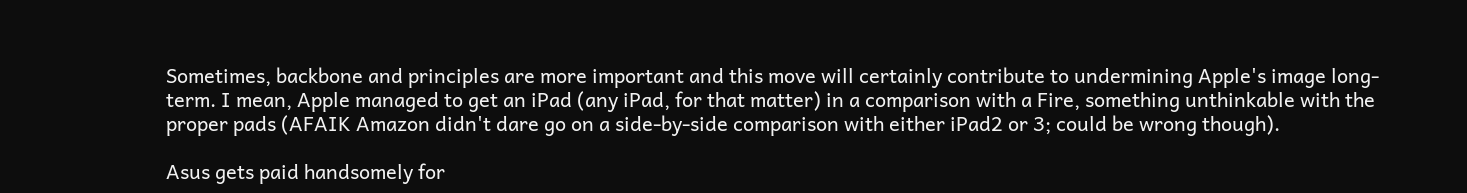Sometimes, backbone and principles are more important and this move will certainly contribute to undermining Apple's image long-term. I mean, Apple managed to get an iPad (any iPad, for that matter) in a comparison with a Fire, something unthinkable with the proper pads (AFAIK Amazon didn't dare go on a side-by-side comparison with either iPad2 or 3; could be wrong though).

Asus gets paid handsomely for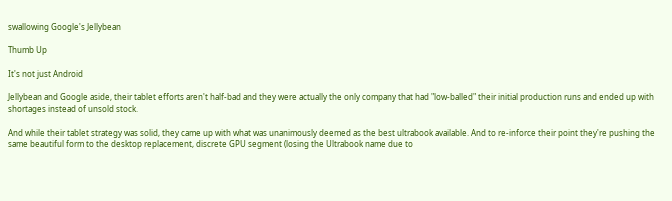swallowing Google's Jellybean

Thumb Up

It's not just Android

Jellybean and Google aside, their tablet efforts aren't half-bad and they were actually the only company that had "low-balled" their initial production runs and ended up with shortages instead of unsold stock.

And while their tablet strategy was solid, they came up with what was unanimously deemed as the best ultrabook available. And to re-inforce their point they're pushing the same beautiful form to the desktop replacement, discrete GPU segment (losing the Ultrabook name due to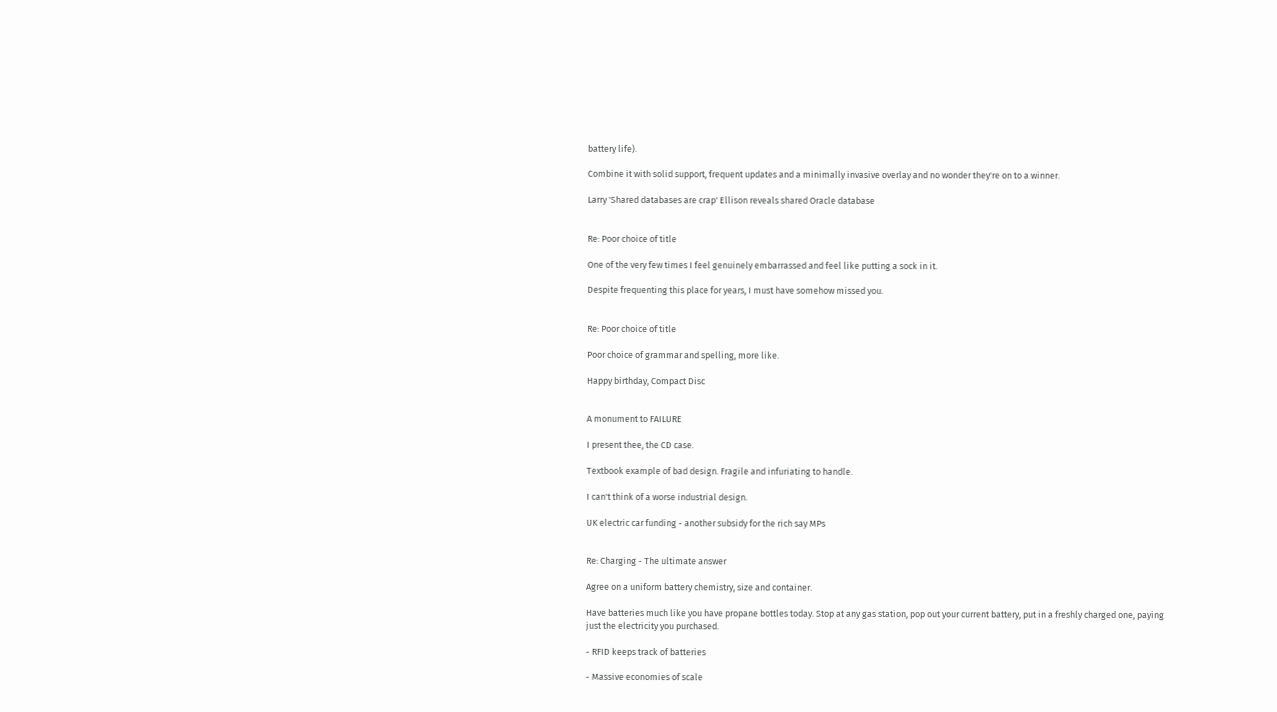battery life).

Combine it with solid support, frequent updates and a minimally invasive overlay and no wonder they're on to a winner.

Larry 'Shared databases are crap' Ellison reveals shared Oracle database


Re: Poor choice of title

One of the very few times I feel genuinely embarrassed and feel like putting a sock in it.

Despite frequenting this place for years, I must have somehow missed you.


Re: Poor choice of title

Poor choice of grammar and spelling, more like.

Happy birthday, Compact Disc


A monument to FAILURE

I present thee, the CD case.

Textbook example of bad design. Fragile and infuriating to handle.

I can't think of a worse industrial design.

UK electric car funding - another subsidy for the rich say MPs


Re: Charging - The ultimate answer

Agree on a uniform battery chemistry, size and container.

Have batteries much like you have propane bottles today. Stop at any gas station, pop out your current battery, put in a freshly charged one, paying just the electricity you purchased.

- RFID keeps track of batteries

- Massive economies of scale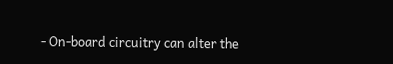- On-board circuitry can alter the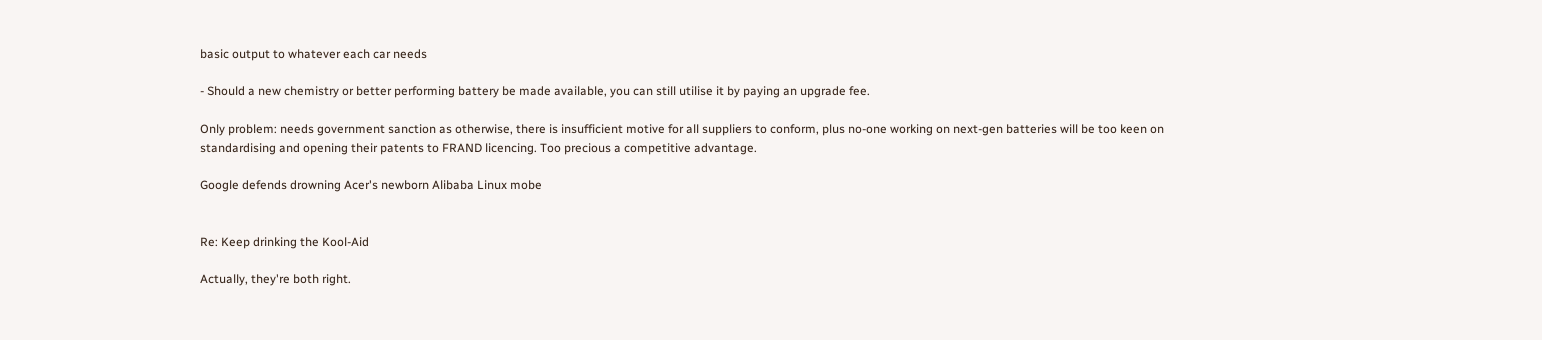basic output to whatever each car needs

- Should a new chemistry or better performing battery be made available, you can still utilise it by paying an upgrade fee.

Only problem: needs government sanction as otherwise, there is insufficient motive for all suppliers to conform, plus no-one working on next-gen batteries will be too keen on standardising and opening their patents to FRAND licencing. Too precious a competitive advantage.

Google defends drowning Acer's newborn Alibaba Linux mobe


Re: Keep drinking the Kool-Aid

Actually, they're both right.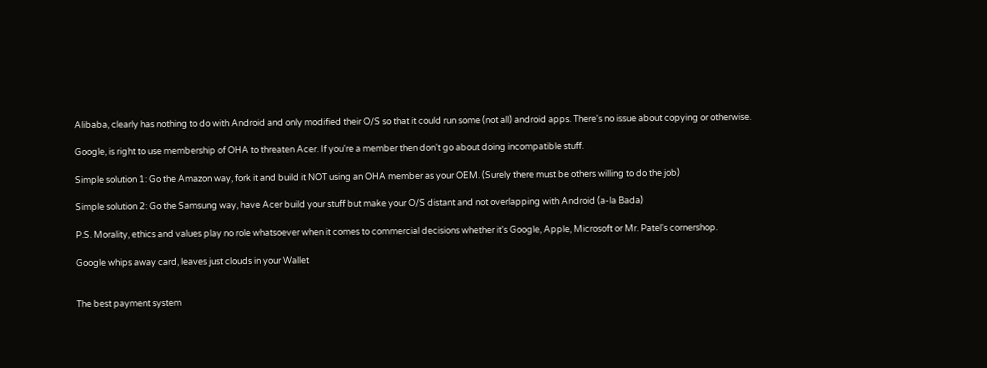Alibaba, clearly has nothing to do with Android and only modified their O/S so that it could run some (not all) android apps. There's no issue about copying or otherwise.

Google, is right to use membership of OHA to threaten Acer. If you're a member then don't go about doing incompatible stuff.

Simple solution 1: Go the Amazon way, fork it and build it NOT using an OHA member as your OEM. (Surely there must be others willing to do the job)

Simple solution 2: Go the Samsung way, have Acer build your stuff but make your O/S distant and not overlapping with Android (a-la Bada)

P.S. Morality, ethics and values play no role whatsoever when it comes to commercial decisions whether it's Google, Apple, Microsoft or Mr. Patel's cornershop.

Google whips away card, leaves just clouds in your Wallet


The best payment system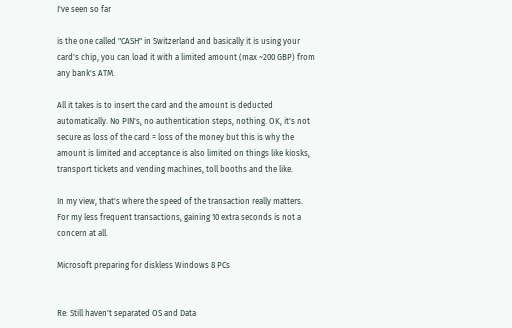I've seen so far

is the one called "CASH" in Switzerland and basically it is using your card's chip, you can load it with a limited amount (max ~200 GBP) from any bank's ATM.

All it takes is to insert the card and the amount is deducted automatically. No PIN's, no authentication steps, nothing. OK, it's not secure as loss of the card = loss of the money but this is why the amount is limited and acceptance is also limited on things like kiosks, transport tickets and vending machines, toll booths and the like.

In my view, that's where the speed of the transaction really matters. For my less frequent transactions, gaining 10 extra seconds is not a concern at all.

Microsoft preparing for diskless Windows 8 PCs


Re: Still haven't separated OS and Data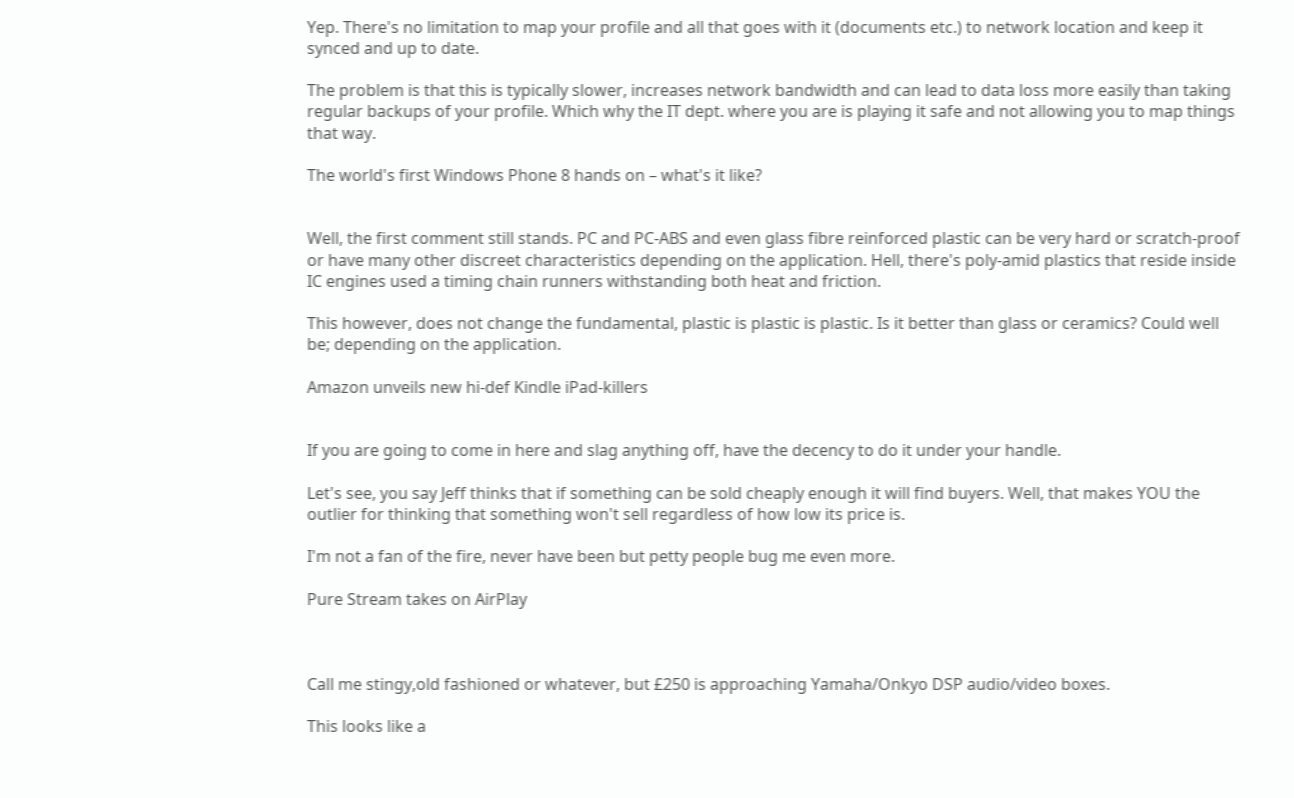Yep. There's no limitation to map your profile and all that goes with it (documents etc.) to network location and keep it synced and up to date.

The problem is that this is typically slower, increases network bandwidth and can lead to data loss more easily than taking regular backups of your profile. Which why the IT dept. where you are is playing it safe and not allowing you to map things that way.

The world's first Windows Phone 8 hands on – what's it like?


Well, the first comment still stands. PC and PC-ABS and even glass fibre reinforced plastic can be very hard or scratch-proof or have many other discreet characteristics depending on the application. Hell, there's poly-amid plastics that reside inside IC engines used a timing chain runners withstanding both heat and friction.

This however, does not change the fundamental, plastic is plastic is plastic. Is it better than glass or ceramics? Could well be; depending on the application.

Amazon unveils new hi-def Kindle iPad-killers


If you are going to come in here and slag anything off, have the decency to do it under your handle.

Let's see, you say Jeff thinks that if something can be sold cheaply enough it will find buyers. Well, that makes YOU the outlier for thinking that something won't sell regardless of how low its price is.

I'm not a fan of the fire, never have been but petty people bug me even more.

Pure Stream takes on AirPlay



Call me stingy,old fashioned or whatever, but £250 is approaching Yamaha/Onkyo DSP audio/video boxes.

This looks like a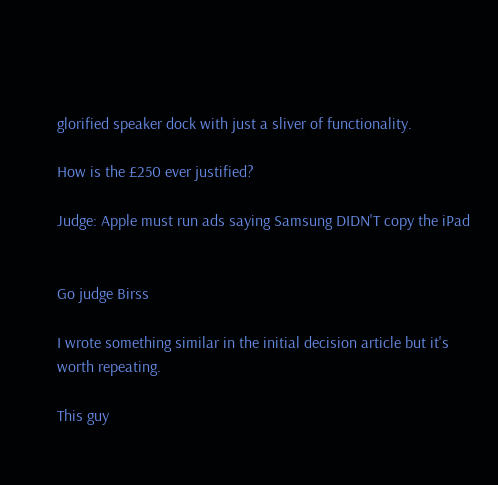glorified speaker dock with just a sliver of functionality.

How is the £250 ever justified?

Judge: Apple must run ads saying Samsung DIDN'T copy the iPad


Go judge Birss

I wrote something similar in the initial decision article but it's worth repeating.

This guy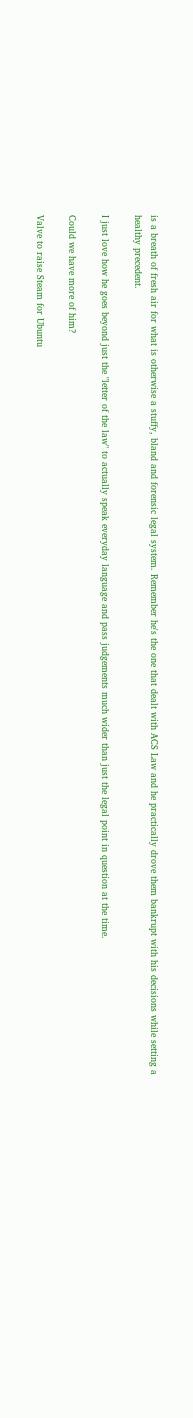is a breath of fresh air for what is otherwise a stuffy, bland and forensic legal system. Remember he's the one that dealt with ACS Law and he practically drove them bankrupt with his decisions while setting a healthy precedent.

I just love how he goes beyond just the "letter of the law" to actually speak everyday language and pass judgements much wider than just the legal point in question at the time.

Could we have more of him?

Valve to raise Steam for Ubuntu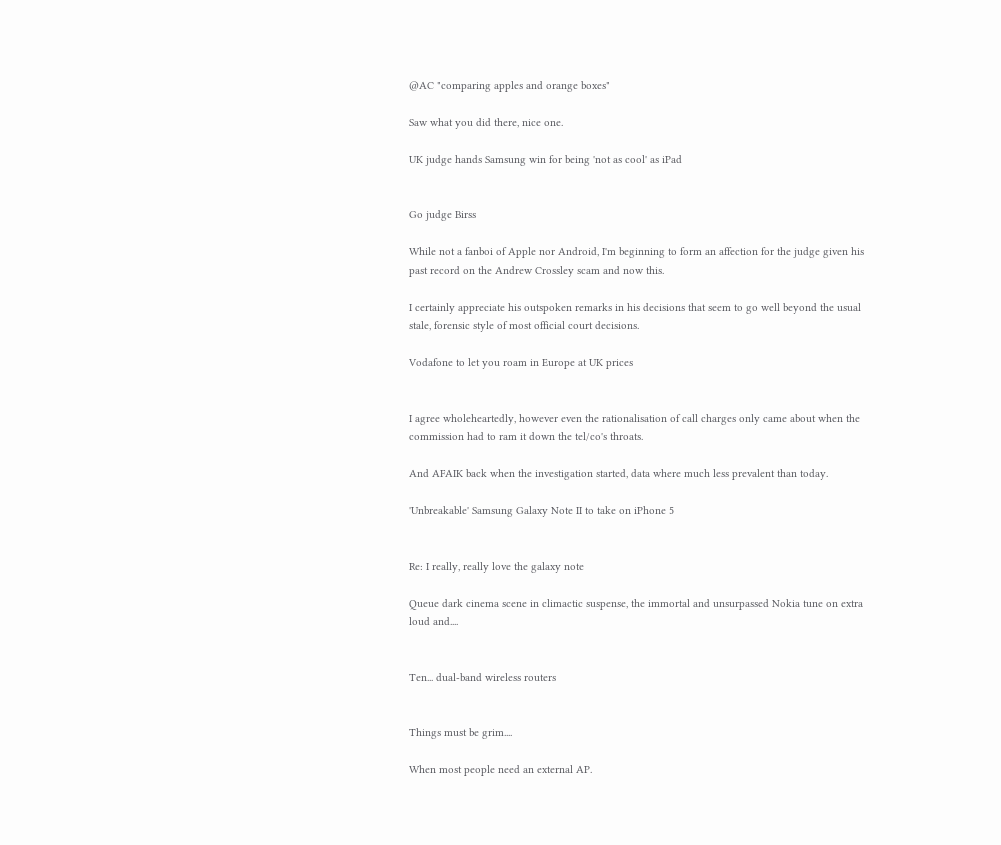@AC "comparing apples and orange boxes"

Saw what you did there, nice one.

UK judge hands Samsung win for being 'not as cool' as iPad


Go judge Birss

While not a fanboi of Apple nor Android, I'm beginning to form an affection for the judge given his past record on the Andrew Crossley scam and now this.

I certainly appreciate his outspoken remarks in his decisions that seem to go well beyond the usual stale, forensic style of most official court decisions.

Vodafone to let you roam in Europe at UK prices


I agree wholeheartedly, however even the rationalisation of call charges only came about when the commission had to ram it down the tel/co's throats.

And AFAIK back when the investigation started, data where much less prevalent than today.

'Unbreakable' Samsung Galaxy Note II to take on iPhone 5


Re: I really, really love the galaxy note

Queue dark cinema scene in climactic suspense, the immortal and unsurpassed Nokia tune on extra loud and....


Ten... dual-band wireless routers


Things must be grim....

When most people need an external AP.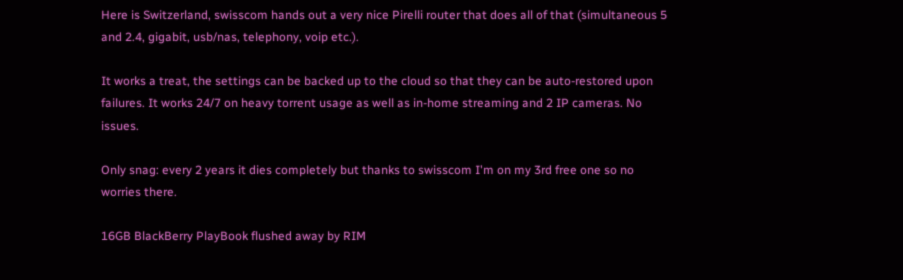Here is Switzerland, swisscom hands out a very nice Pirelli router that does all of that (simultaneous 5 and 2.4, gigabit, usb/nas, telephony, voip etc.).

It works a treat, the settings can be backed up to the cloud so that they can be auto-restored upon failures. It works 24/7 on heavy torrent usage as well as in-home streaming and 2 IP cameras. No issues.

Only snag: every 2 years it dies completely but thanks to swisscom I'm on my 3rd free one so no worries there.

16GB BlackBerry PlayBook flushed away by RIM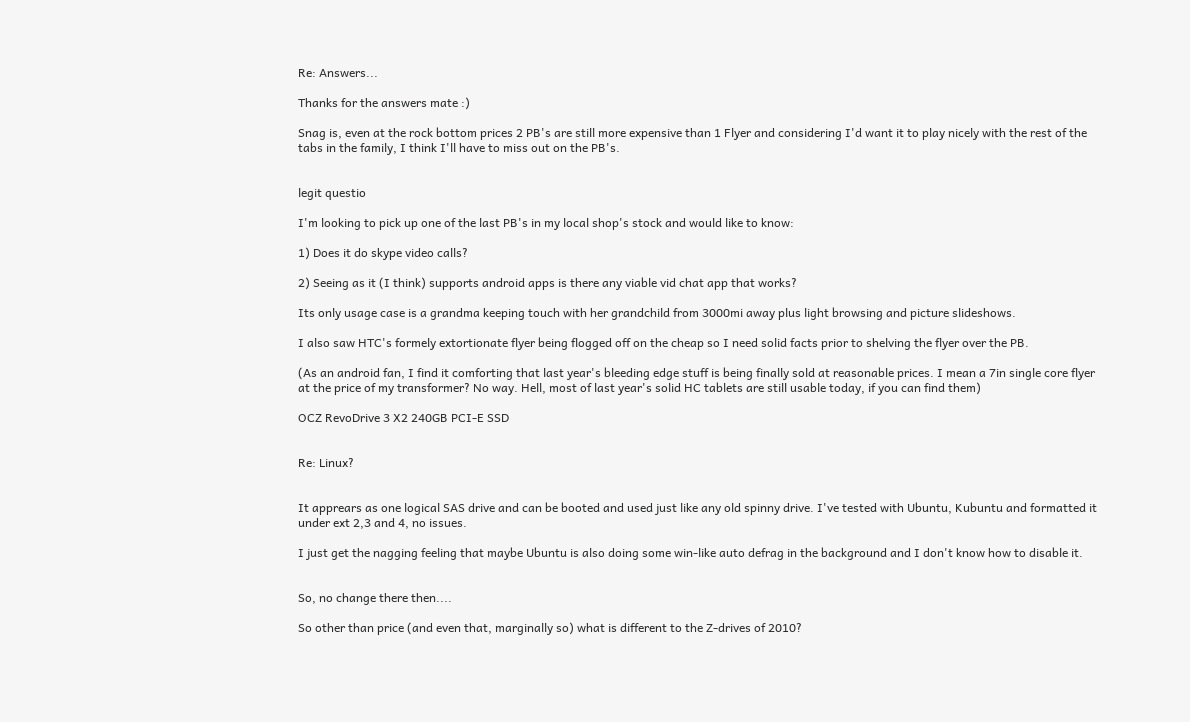Re: Answers...

Thanks for the answers mate :)

Snag is, even at the rock bottom prices 2 PB's are still more expensive than 1 Flyer and considering I'd want it to play nicely with the rest of the tabs in the family, I think I'll have to miss out on the PB's.


legit questio

I'm looking to pick up one of the last PB's in my local shop's stock and would like to know:

1) Does it do skype video calls?

2) Seeing as it (I think) supports android apps is there any viable vid chat app that works?

Its only usage case is a grandma keeping touch with her grandchild from 3000mi away plus light browsing and picture slideshows.

I also saw HTC's formely extortionate flyer being flogged off on the cheap so I need solid facts prior to shelving the flyer over the PB.

(As an android fan, I find it comforting that last year's bleeding edge stuff is being finally sold at reasonable prices. I mean a 7in single core flyer at the price of my transformer? No way. Hell, most of last year's solid HC tablets are still usable today, if you can find them)

OCZ RevoDrive 3 X2 240GB PCI-E SSD


Re: Linux?


It apprears as one logical SAS drive and can be booted and used just like any old spinny drive. I've tested with Ubuntu, Kubuntu and formatted it under ext 2,3 and 4, no issues.

I just get the nagging feeling that maybe Ubuntu is also doing some win-like auto defrag in the background and I don't know how to disable it.


So, no change there then....

So other than price (and even that, marginally so) what is different to the Z-drives of 2010?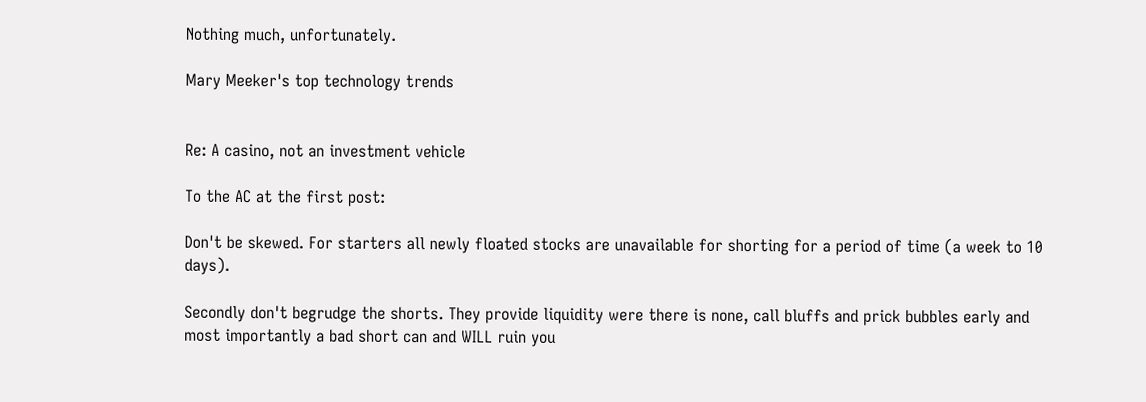Nothing much, unfortunately.

Mary Meeker's top technology trends


Re: A casino, not an investment vehicle

To the AC at the first post:

Don't be skewed. For starters all newly floated stocks are unavailable for shorting for a period of time (a week to 10 days).

Secondly don't begrudge the shorts. They provide liquidity were there is none, call bluffs and prick bubbles early and most importantly a bad short can and WILL ruin you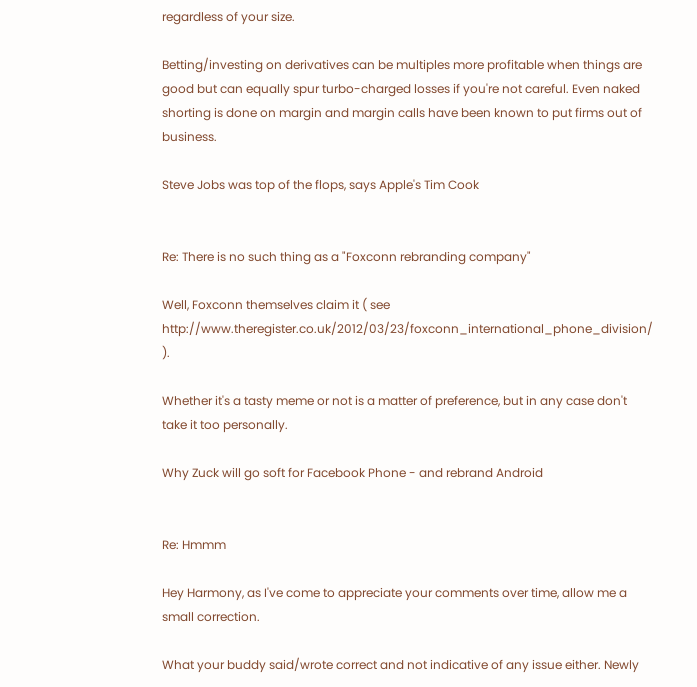regardless of your size.

Betting/investing on derivatives can be multiples more profitable when things are good but can equally spur turbo-charged losses if you're not careful. Even naked shorting is done on margin and margin calls have been known to put firms out of business.

Steve Jobs was top of the flops, says Apple's Tim Cook


Re: There is no such thing as a "Foxconn rebranding company"

Well, Foxconn themselves claim it ( see http://www.theregister.co.uk/2012/03/23/foxconn_international_phone_division/ ).

Whether it's a tasty meme or not is a matter of preference, but in any case don't take it too personally.

Why Zuck will go soft for Facebook Phone - and rebrand Android


Re: Hmmm

Hey Harmony, as I've come to appreciate your comments over time, allow me a small correction.

What your buddy said/wrote correct and not indicative of any issue either. Newly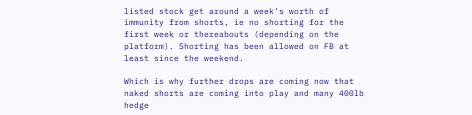listed stock get around a week's worth of immunity from shorts, ie no shorting for the first week or thereabouts (depending on the platform). Shorting has been allowed on FB at least since the weekend.

Which is why further drops are coming now that naked shorts are coming into play and many 400lb hedge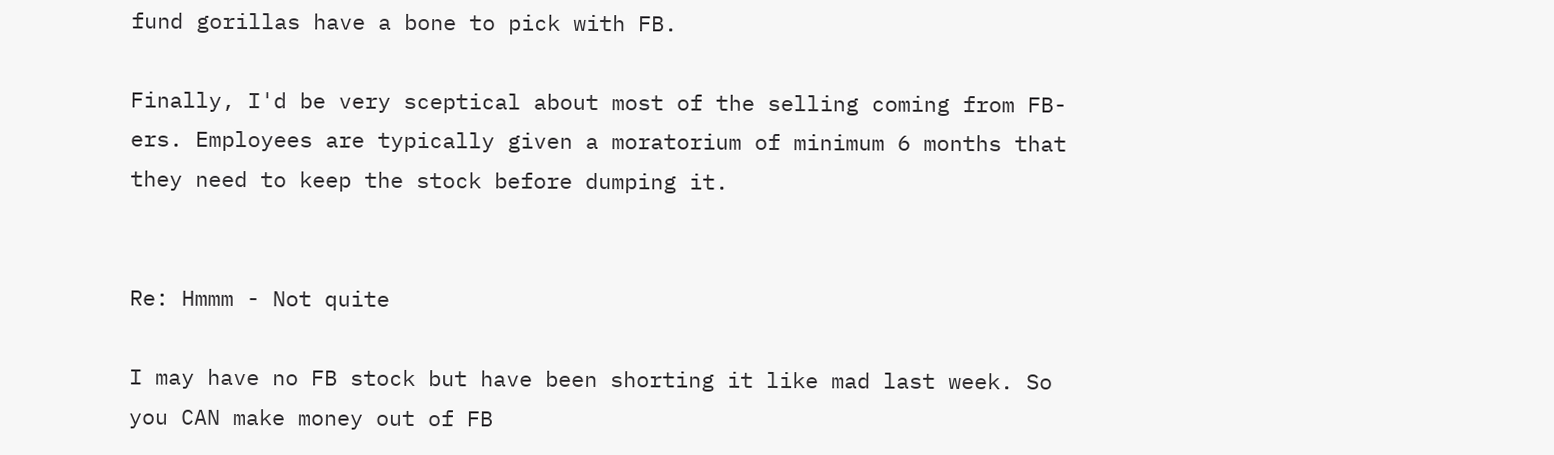fund gorillas have a bone to pick with FB.

Finally, I'd be very sceptical about most of the selling coming from FB-ers. Employees are typically given a moratorium of minimum 6 months that they need to keep the stock before dumping it.


Re: Hmmm - Not quite

I may have no FB stock but have been shorting it like mad last week. So you CAN make money out of FB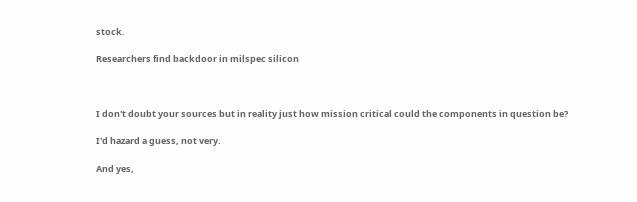stock.

Researchers find backdoor in milspec silicon



I don't doubt your sources but in reality just how mission critical could the components in question be?

I'd hazard a guess, not very.

And yes,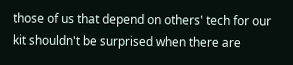those of us that depend on others' tech for our kit shouldn't be surprised when there are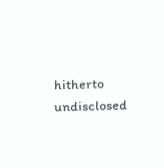hitherto undisclosed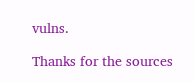vulns.

Thanks for the sources